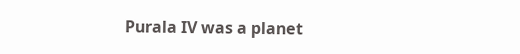Purala IV was a planet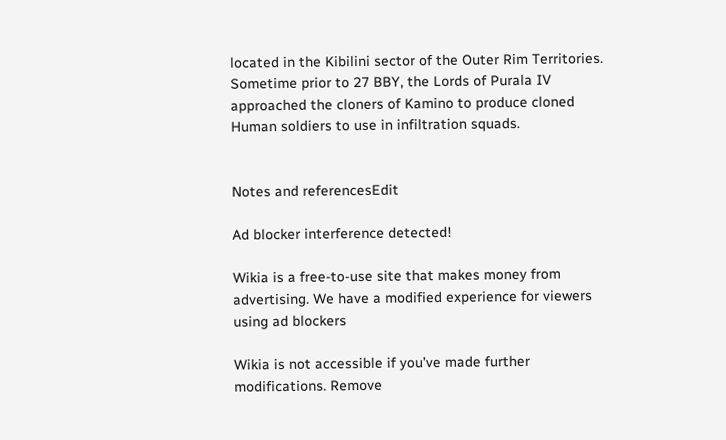located in the Kibilini sector of the Outer Rim Territories. Sometime prior to 27 BBY, the Lords of Purala IV approached the cloners of Kamino to produce cloned Human soldiers to use in infiltration squads.


Notes and referencesEdit

Ad blocker interference detected!

Wikia is a free-to-use site that makes money from advertising. We have a modified experience for viewers using ad blockers

Wikia is not accessible if you’ve made further modifications. Remove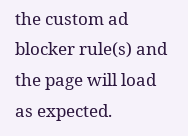the custom ad blocker rule(s) and the page will load as expected.